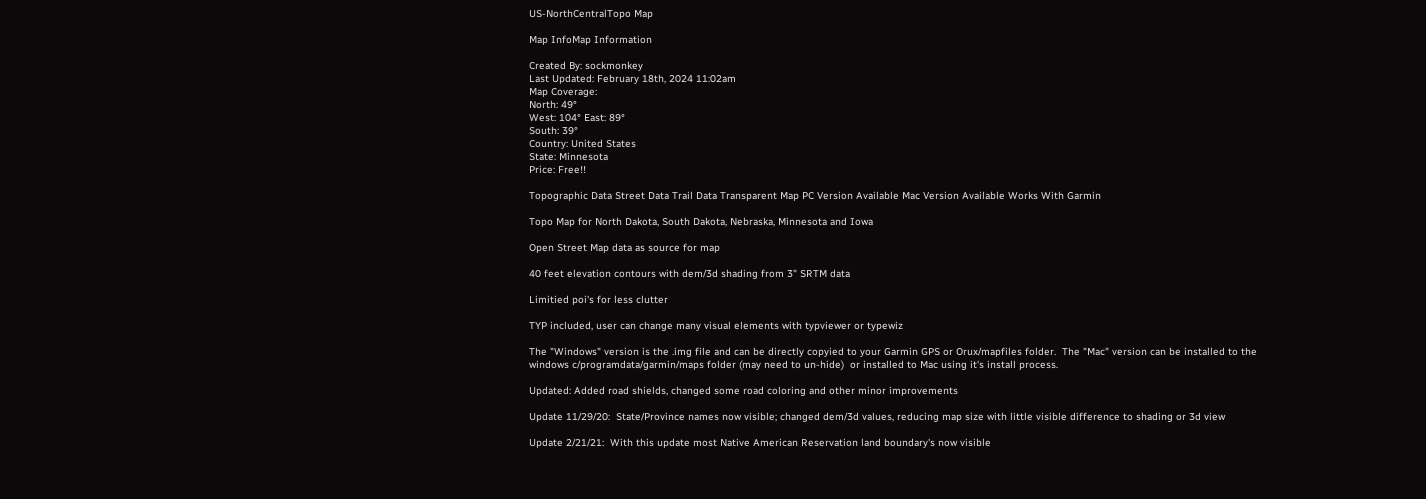US-NorthCentralTopo Map

Map InfoMap Information

Created By: sockmonkey
Last Updated: February 18th, 2024 11:02am
Map Coverage:
North: 49°
West: 104° East: 89°
South: 39°
Country: United States
State: Minnesota
Price: Free!!

Topographic Data Street Data Trail Data Transparent Map PC Version Available Mac Version Available Works With Garmin

Topo Map for North Dakota, South Dakota, Nebraska, Minnesota and Iowa

Open Street Map data as source for map

40 feet elevation contours with dem/3d shading from 3" SRTM data

Limitied poi's for less clutter

TYP included, user can change many visual elements with typviewer or typewiz

The "Windows" version is the .img file and can be directly copyied to your Garmin GPS or Orux/mapfiles folder.  The "Mac" version can be installed to the windows c/programdata/garmin/maps folder (may need to un-hide)  or installed to Mac using it's install process.

Updated: Added road shields, changed some road coloring and other minor improvements

Update 11/29/20:  State/Province names now visible; changed dem/3d values, reducing map size with little visible difference to shading or 3d view

Update 2/21/21:  With this update most Native American Reservation land boundary's now visible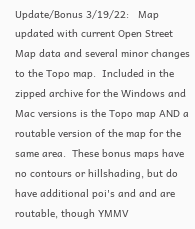Update/Bonus 3/19/22:   Map updated with current Open Street Map data and several minor changes to the Topo map.  Included in the zipped archive for the Windows and Mac versions is the Topo map AND a routable version of the map for the same area.  These bonus maps have no contours or hillshading, but do have additional poi's and and are routable, though YMMV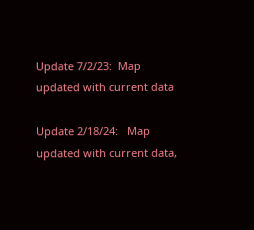Update 7/2/23:  Map updated with current data

Update 2/18/24:   Map updated with current data,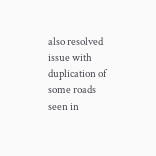also resolved issue with duplication of some roads seen in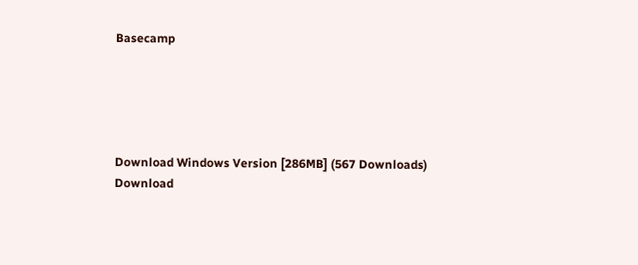Basecamp





Download Windows Version [286MB] (567 Downloads)
Download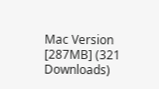Mac Version [287MB] (321 Downloads)